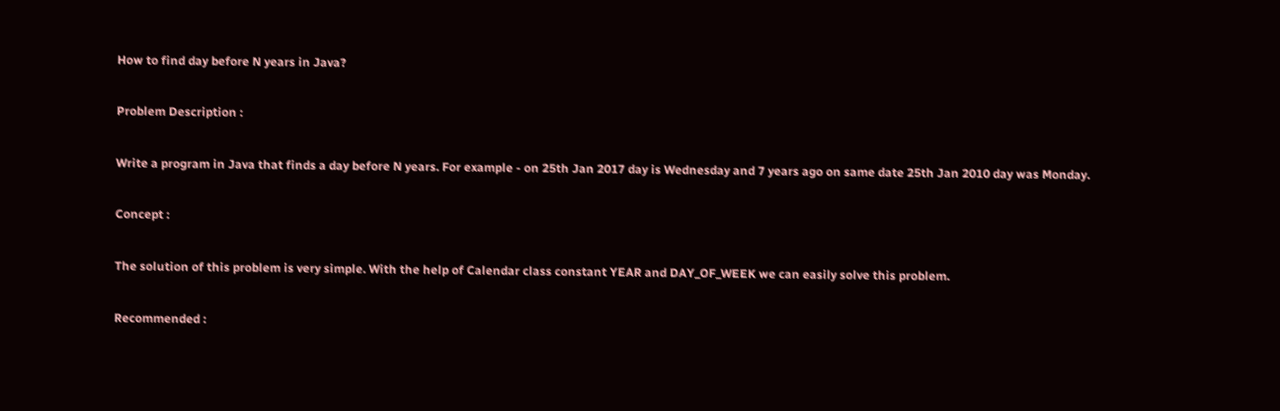How to find day before N years in Java?

Problem Description :

Write a program in Java that finds a day before N years. For example - on 25th Jan 2017 day is Wednesday and 7 years ago on same date 25th Jan 2010 day was Monday.

Concept :

The solution of this problem is very simple. With the help of Calendar class constant YEAR and DAY_OF_WEEK we can easily solve this problem.

Recommended :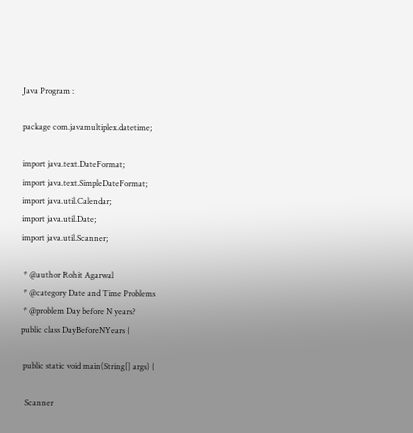Java Program :

package com.javamultiplex.datetime;

import java.text.DateFormat;
import java.text.SimpleDateFormat;
import java.util.Calendar;
import java.util.Date;
import java.util.Scanner;

 * @author Rohit Agarwal
 * @category Date and Time Problems
 * @problem Day before N years?
public class DayBeforeNYears {

 public static void main(String[] args) {

  Scanner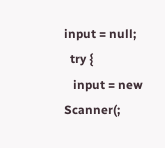input = null;
  try {
   input = new Scanner(;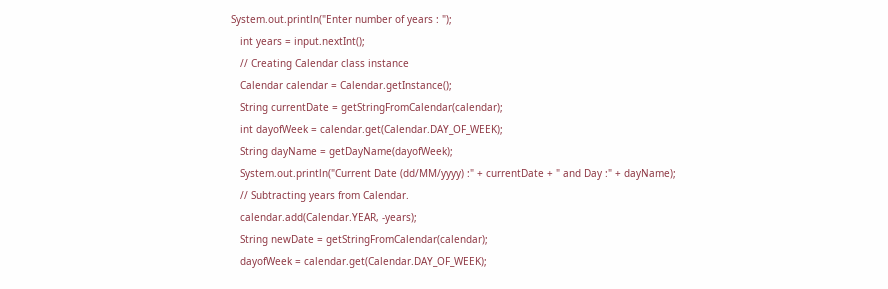System.out.println("Enter number of years : ");
   int years = input.nextInt();
   // Creating Calendar class instance
   Calendar calendar = Calendar.getInstance();
   String currentDate = getStringFromCalendar(calendar);
   int dayofWeek = calendar.get(Calendar.DAY_OF_WEEK);
   String dayName = getDayName(dayofWeek);
   System.out.println("Current Date (dd/MM/yyyy) :" + currentDate + " and Day :" + dayName);
   // Subtracting years from Calendar.
   calendar.add(Calendar.YEAR, -years);
   String newDate = getStringFromCalendar(calendar);
   dayofWeek = calendar.get(Calendar.DAY_OF_WEEK);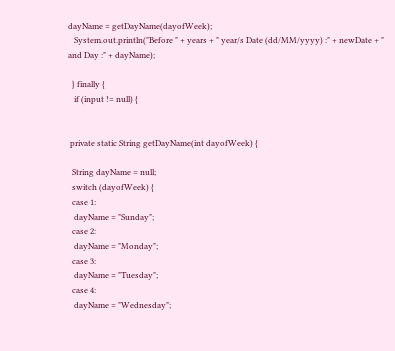dayName = getDayName(dayofWeek);
   System.out.println("Before " + years + " year/s Date (dd/MM/yyyy) :" + newDate + " and Day :" + dayName);

  } finally {
   if (input != null) {


 private static String getDayName(int dayofWeek) {

  String dayName = null;
  switch (dayofWeek) {
  case 1:
   dayName = "Sunday";
  case 2:
   dayName = "Monday";
  case 3:
   dayName = "Tuesday";
  case 4:
   dayName = "Wednesday";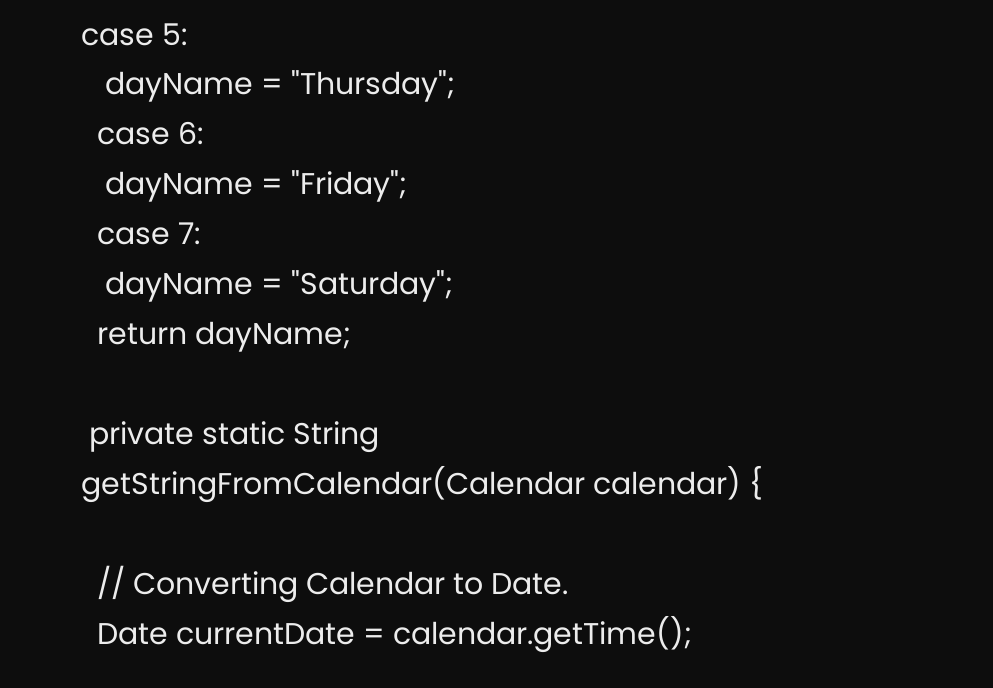case 5:
   dayName = "Thursday";
  case 6:
   dayName = "Friday";
  case 7:
   dayName = "Saturday";
  return dayName;

 private static String getStringFromCalendar(Calendar calendar) {

  // Converting Calendar to Date.
  Date currentDate = calendar.getTime();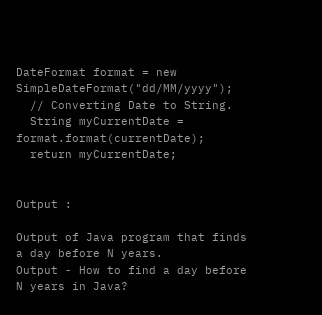DateFormat format = new SimpleDateFormat("dd/MM/yyyy");
  // Converting Date to String.
  String myCurrentDate = format.format(currentDate);
  return myCurrentDate;


Output :

Output of Java program that finds a day before N years.
Output - How to find a day before N years in Java?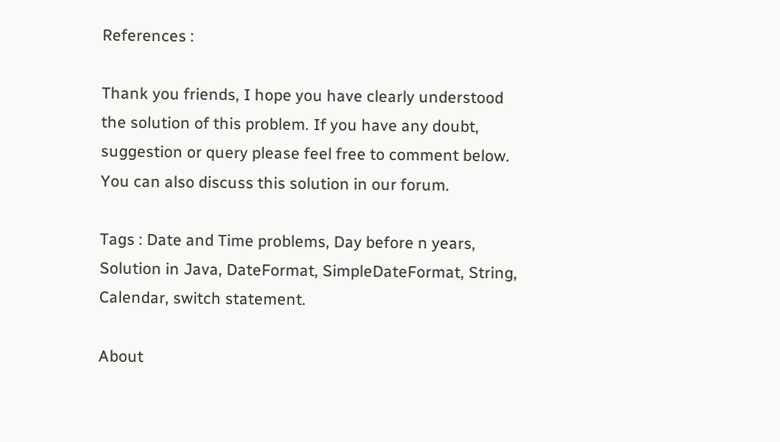References :

Thank you friends, I hope you have clearly understood the solution of this problem. If you have any doubt, suggestion or query please feel free to comment below. You can also discuss this solution in our forum.

Tags : Date and Time problems, Day before n years, Solution in Java, DateFormat, SimpleDateFormat, String, Calendar, switch statement.

About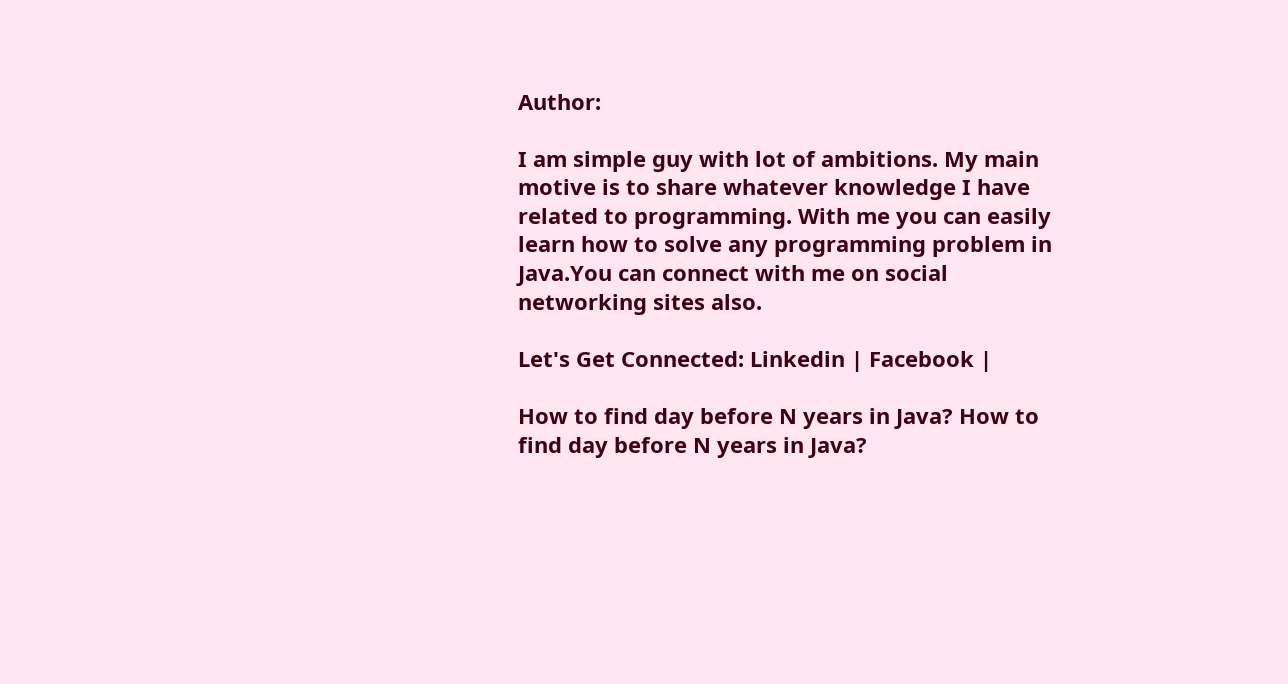Author:

I am simple guy with lot of ambitions. My main motive is to share whatever knowledge I have related to programming. With me you can easily learn how to solve any programming problem in Java.You can connect with me on social networking sites also.

Let's Get Connected: Linkedin | Facebook |

How to find day before N years in Java? How to find day before N years in Java?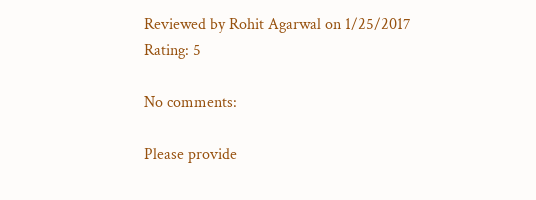Reviewed by Rohit Agarwal on 1/25/2017 Rating: 5

No comments:

Please provide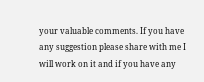your valuable comments. If you have any suggestion please share with me I will work on it and if you have any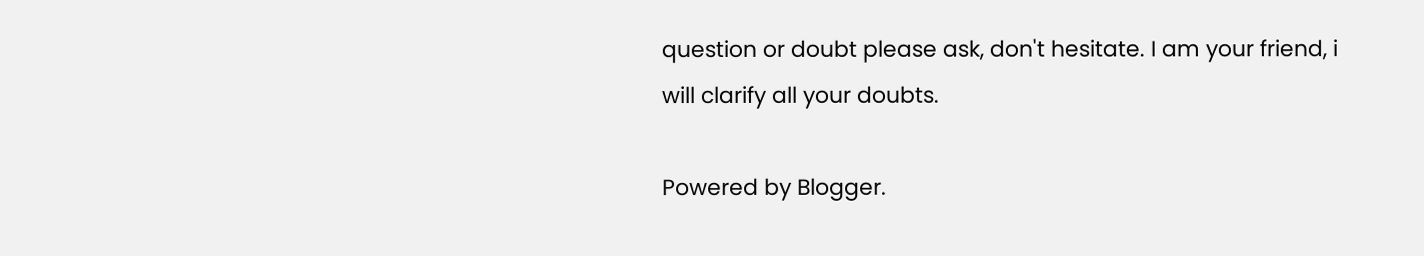question or doubt please ask, don't hesitate. I am your friend, i will clarify all your doubts.

Powered by Blogger.